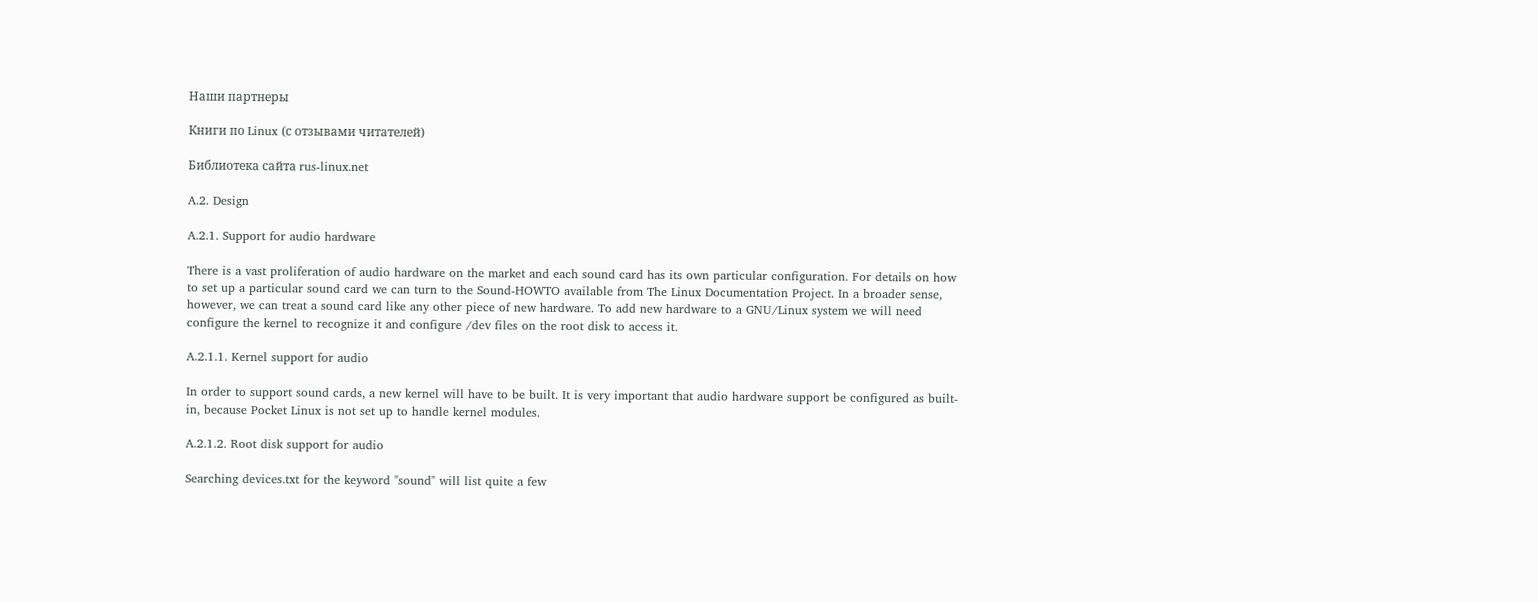Наши партнеры

Книги по Linux (с отзывами читателей)

Библиотека сайта rus-linux.net

A.2. Design

A.2.1. Support for audio hardware

There is a vast proliferation of audio hardware on the market and each sound card has its own particular configuration. For details on how to set up a particular sound card we can turn to the Sound-HOWTO available from The Linux Documentation Project. In a broader sense, however, we can treat a sound card like any other piece of new hardware. To add new hardware to a GNU/Linux system we will need configure the kernel to recognize it and configure /dev files on the root disk to access it.

A.2.1.1. Kernel support for audio

In order to support sound cards, a new kernel will have to be built. It is very important that audio hardware support be configured as built-in, because Pocket Linux is not set up to handle kernel modules.

A.2.1.2. Root disk support for audio

Searching devices.txt for the keyword "sound" will list quite a few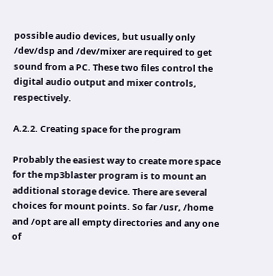possible audio devices, but usually only /dev/dsp and /dev/mixer are required to get sound from a PC. These two files control the digital audio output and mixer controls, respectively.

A.2.2. Creating space for the program

Probably the easiest way to create more space for the mp3blaster program is to mount an additional storage device. There are several choices for mount points. So far /usr, /home and /opt are all empty directories and any one of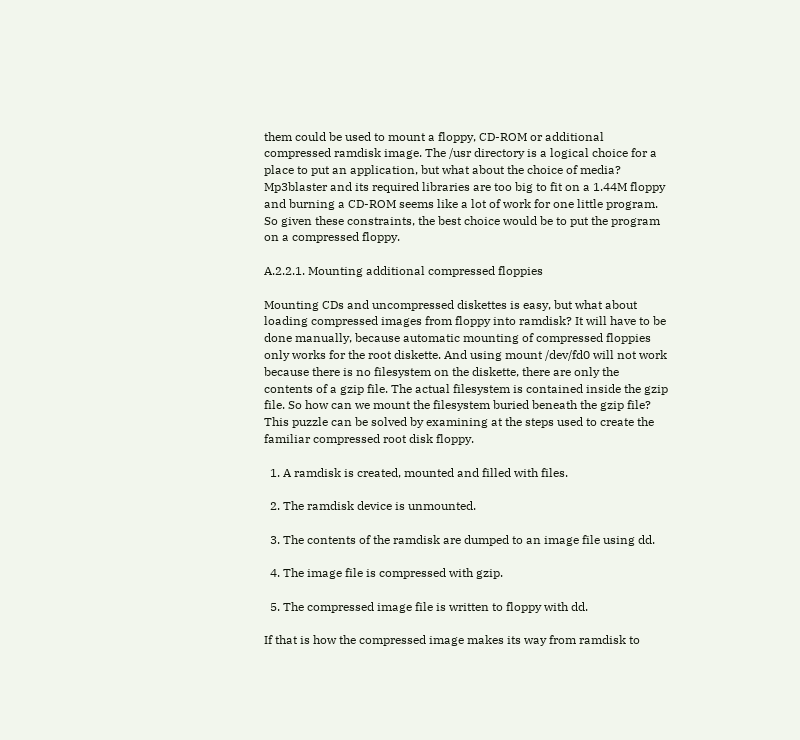them could be used to mount a floppy, CD-ROM or additional compressed ramdisk image. The /usr directory is a logical choice for a place to put an application, but what about the choice of media? Mp3blaster and its required libraries are too big to fit on a 1.44M floppy and burning a CD-ROM seems like a lot of work for one little program. So given these constraints, the best choice would be to put the program on a compressed floppy.

A.2.2.1. Mounting additional compressed floppies

Mounting CDs and uncompressed diskettes is easy, but what about loading compressed images from floppy into ramdisk? It will have to be done manually, because automatic mounting of compressed floppies only works for the root diskette. And using mount /dev/fd0 will not work because there is no filesystem on the diskette, there are only the contents of a gzip file. The actual filesystem is contained inside the gzip file. So how can we mount the filesystem buried beneath the gzip file? This puzzle can be solved by examining at the steps used to create the familiar compressed root disk floppy.

  1. A ramdisk is created, mounted and filled with files.

  2. The ramdisk device is unmounted.

  3. The contents of the ramdisk are dumped to an image file using dd.

  4. The image file is compressed with gzip.

  5. The compressed image file is written to floppy with dd.

If that is how the compressed image makes its way from ramdisk to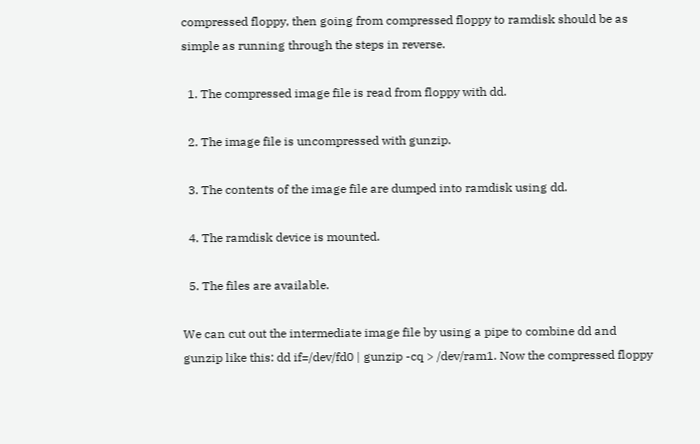compressed floppy, then going from compressed floppy to ramdisk should be as simple as running through the steps in reverse.

  1. The compressed image file is read from floppy with dd.

  2. The image file is uncompressed with gunzip.

  3. The contents of the image file are dumped into ramdisk using dd.

  4. The ramdisk device is mounted.

  5. The files are available.

We can cut out the intermediate image file by using a pipe to combine dd and gunzip like this: dd if=/dev/fd0 | gunzip -cq > /dev/ram1. Now the compressed floppy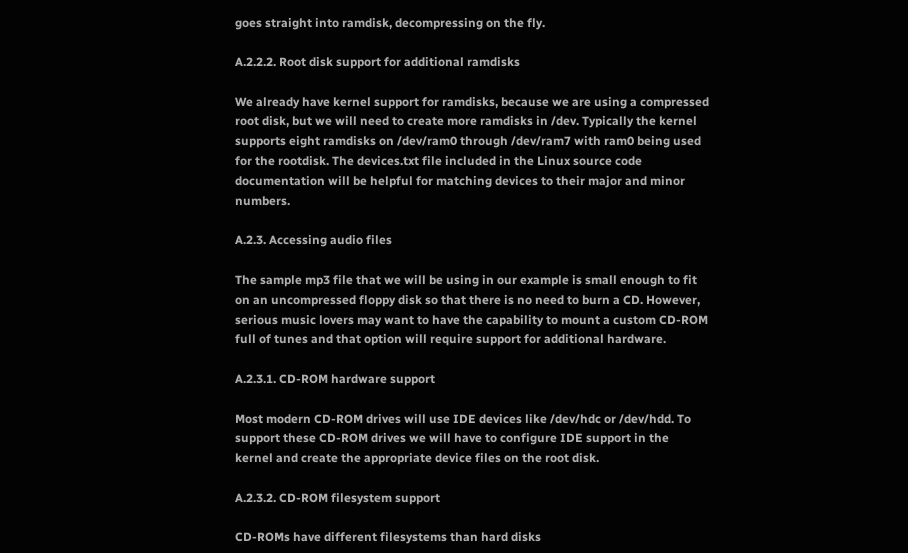goes straight into ramdisk, decompressing on the fly.

A.2.2.2. Root disk support for additional ramdisks

We already have kernel support for ramdisks, because we are using a compressed root disk, but we will need to create more ramdisks in /dev. Typically the kernel supports eight ramdisks on /dev/ram0 through /dev/ram7 with ram0 being used for the rootdisk. The devices.txt file included in the Linux source code documentation will be helpful for matching devices to their major and minor numbers.

A.2.3. Accessing audio files

The sample mp3 file that we will be using in our example is small enough to fit on an uncompressed floppy disk so that there is no need to burn a CD. However, serious music lovers may want to have the capability to mount a custom CD-ROM full of tunes and that option will require support for additional hardware.

A.2.3.1. CD-ROM hardware support

Most modern CD-ROM drives will use IDE devices like /dev/hdc or /dev/hdd. To support these CD-ROM drives we will have to configure IDE support in the kernel and create the appropriate device files on the root disk.

A.2.3.2. CD-ROM filesystem support

CD-ROMs have different filesystems than hard disks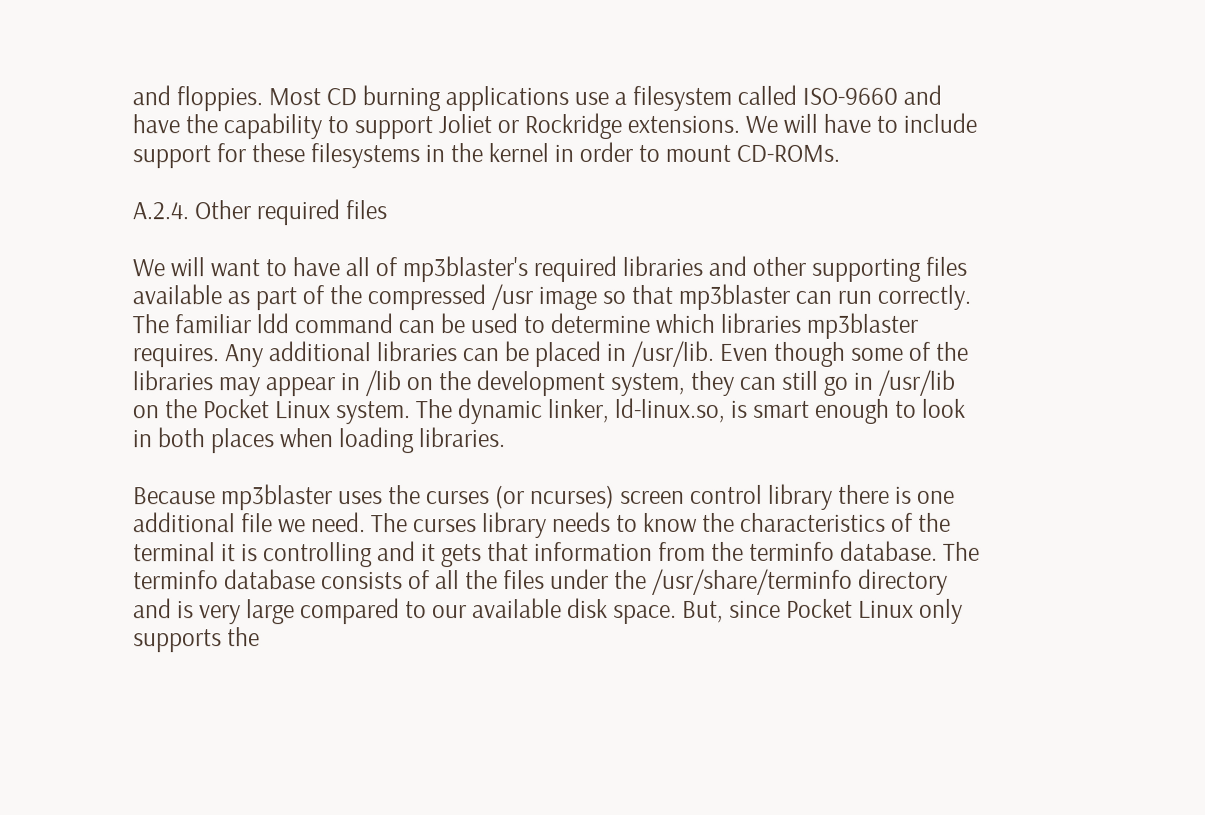and floppies. Most CD burning applications use a filesystem called ISO-9660 and have the capability to support Joliet or Rockridge extensions. We will have to include support for these filesystems in the kernel in order to mount CD-ROMs.

A.2.4. Other required files

We will want to have all of mp3blaster's required libraries and other supporting files available as part of the compressed /usr image so that mp3blaster can run correctly. The familiar ldd command can be used to determine which libraries mp3blaster requires. Any additional libraries can be placed in /usr/lib. Even though some of the libraries may appear in /lib on the development system, they can still go in /usr/lib on the Pocket Linux system. The dynamic linker, ld-linux.so, is smart enough to look in both places when loading libraries.

Because mp3blaster uses the curses (or ncurses) screen control library there is one additional file we need. The curses library needs to know the characteristics of the terminal it is controlling and it gets that information from the terminfo database. The terminfo database consists of all the files under the /usr/share/terminfo directory and is very large compared to our available disk space. But, since Pocket Linux only supports the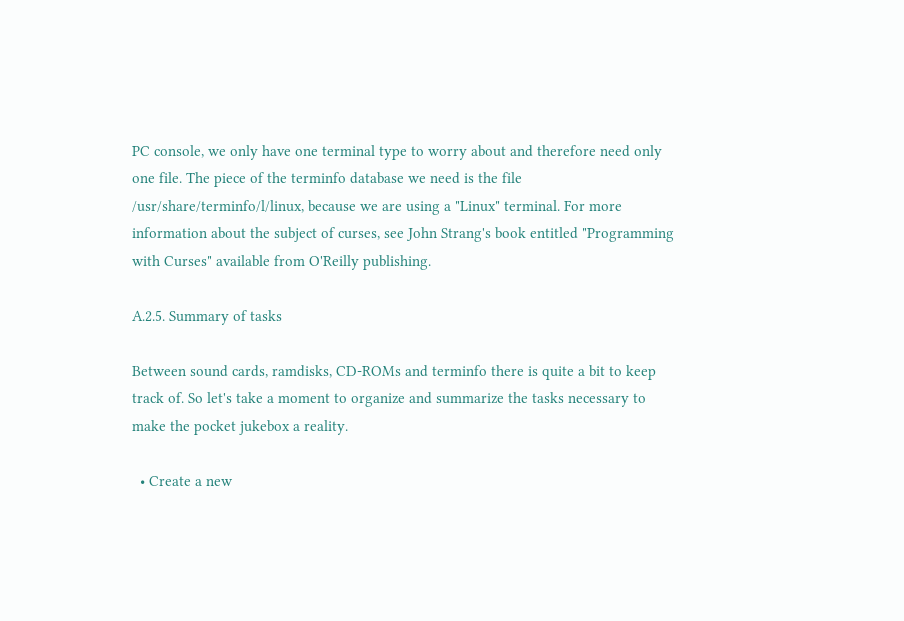PC console, we only have one terminal type to worry about and therefore need only one file. The piece of the terminfo database we need is the file /usr/share/terminfo/l/linux, because we are using a "Linux" terminal. For more information about the subject of curses, see John Strang's book entitled "Programming with Curses" available from O'Reilly publishing.

A.2.5. Summary of tasks

Between sound cards, ramdisks, CD-ROMs and terminfo there is quite a bit to keep track of. So let's take a moment to organize and summarize the tasks necessary to make the pocket jukebox a reality.

  • Create a new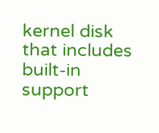kernel disk that includes built-in support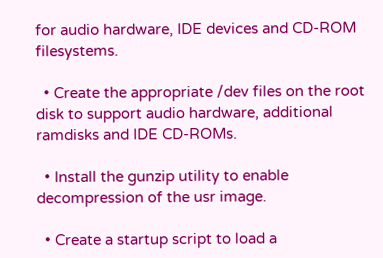for audio hardware, IDE devices and CD-ROM filesystems.

  • Create the appropriate /dev files on the root disk to support audio hardware, additional ramdisks and IDE CD-ROMs.

  • Install the gunzip utility to enable decompression of the usr image.

  • Create a startup script to load a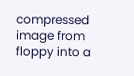compressed image from floppy into a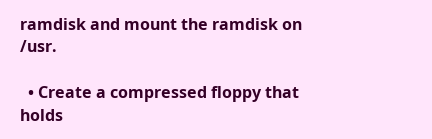ramdisk and mount the ramdisk on /usr.

  • Create a compressed floppy that holds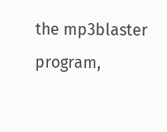the mp3blaster program,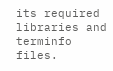its required libraries and terminfo files.